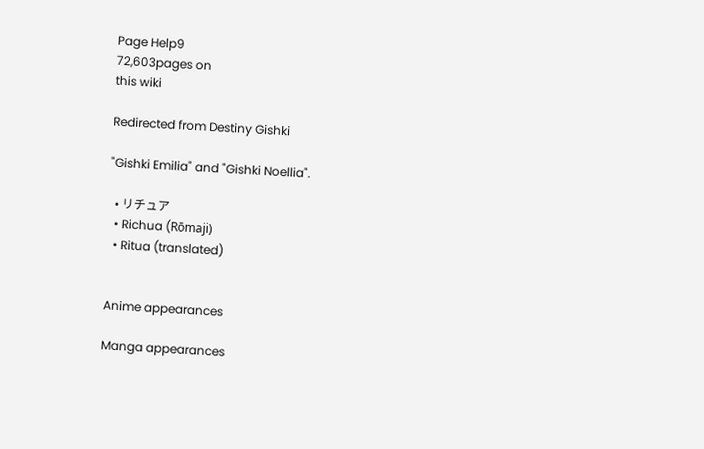Page Help9
72,603pages on
this wiki

Redirected from Destiny Gishki

"Gishki Emilia" and "Gishki Noellia".

  • リチュア
  • Richua (Rōmaji)
  • Ritua (translated)


Anime appearances

Manga appearances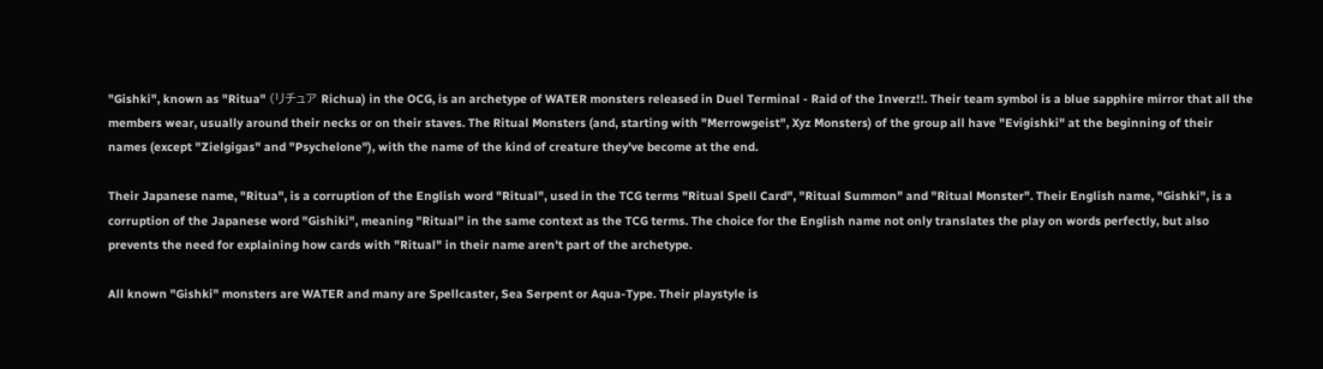"Gishki", known as "Ritua" (リチュア Richua) in the OCG, is an archetype of WATER monsters released in Duel Terminal - Raid of the Inverz!!. Their team symbol is a blue sapphire mirror that all the members wear, usually around their necks or on their staves. The Ritual Monsters (and, starting with "Merrowgeist", Xyz Monsters) of the group all have "Evigishki" at the beginning of their names (except "Zielgigas" and "Psychelone"), with the name of the kind of creature they've become at the end.

Their Japanese name, "Ritua", is a corruption of the English word "Ritual", used in the TCG terms "Ritual Spell Card", "Ritual Summon" and "Ritual Monster". Their English name, "Gishki", is a corruption of the Japanese word "Gishiki", meaning "Ritual" in the same context as the TCG terms. The choice for the English name not only translates the play on words perfectly, but also prevents the need for explaining how cards with "Ritual" in their name aren't part of the archetype.

All known "Gishki" monsters are WATER and many are Spellcaster, Sea Serpent or Aqua-Type. Their playstyle is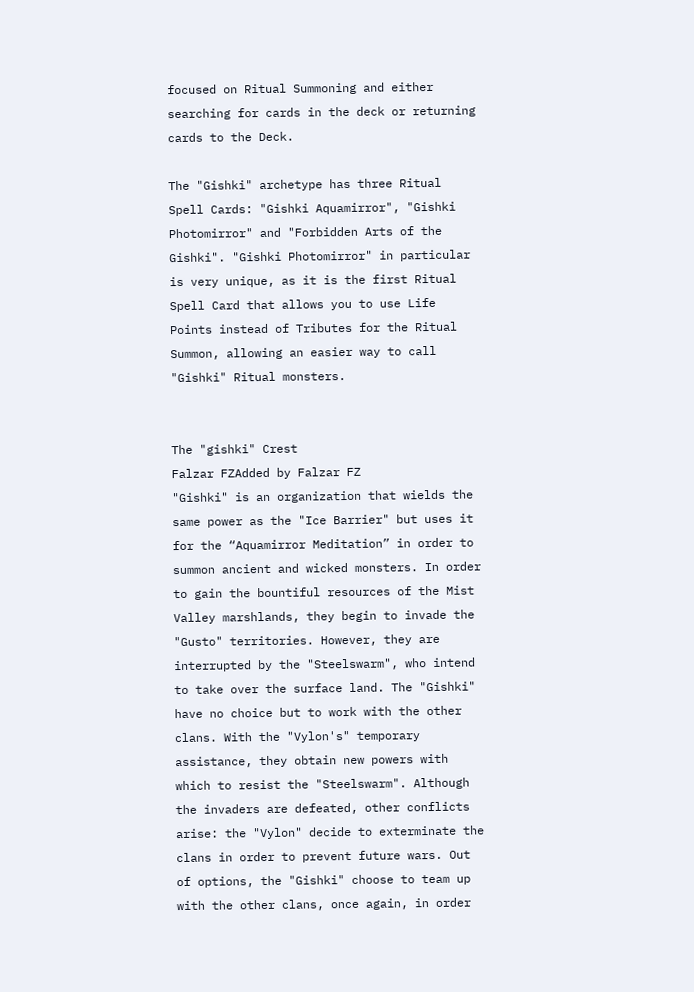focused on Ritual Summoning and either searching for cards in the deck or returning cards to the Deck.

The "Gishki" archetype has three Ritual Spell Cards: "Gishki Aquamirror", "Gishki Photomirror" and "Forbidden Arts of the Gishki". "Gishki Photomirror" in particular is very unique, as it is the first Ritual Spell Card that allows you to use Life Points instead of Tributes for the Ritual Summon, allowing an easier way to call "Gishki" Ritual monsters.


The "gishki" Crest
Falzar FZAdded by Falzar FZ
"Gishki" is an organization that wields the same power as the "Ice Barrier" but uses it for the “Aquamirror Meditation” in order to summon ancient and wicked monsters. In order to gain the bountiful resources of the Mist Valley marshlands, they begin to invade the "Gusto" territories. However, they are interrupted by the "Steelswarm", who intend to take over the surface land. The "Gishki" have no choice but to work with the other clans. With the "Vylon's" temporary assistance, they obtain new powers with which to resist the "Steelswarm". Although the invaders are defeated, other conflicts arise: the "Vylon" decide to exterminate the clans in order to prevent future wars. Out of options, the "Gishki" choose to team up with the other clans, once again, in order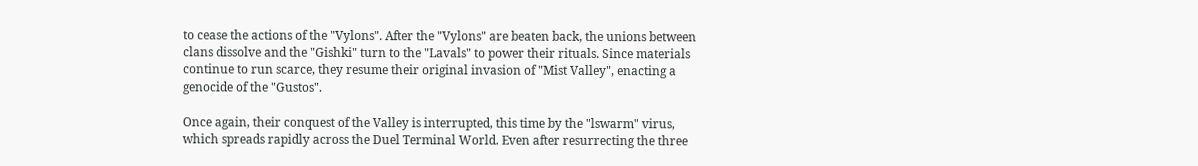to cease the actions of the "Vylons". After the "Vylons" are beaten back, the unions between clans dissolve and the "Gishki" turn to the "Lavals" to power their rituals. Since materials continue to run scarce, they resume their original invasion of "Mist Valley", enacting a genocide of the "Gustos".

Once again, their conquest of the Valley is interrupted, this time by the "lswarm" virus, which spreads rapidly across the Duel Terminal World. Even after resurrecting the three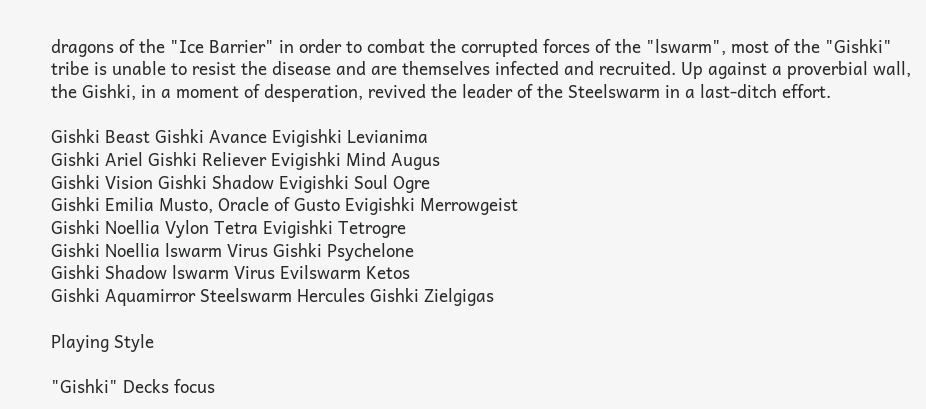dragons of the "Ice Barrier" in order to combat the corrupted forces of the "lswarm", most of the "Gishki" tribe is unable to resist the disease and are themselves infected and recruited. Up against a proverbial wall, the Gishki, in a moment of desperation, revived the leader of the Steelswarm in a last-ditch effort.

Gishki Beast Gishki Avance Evigishki Levianima
Gishki Ariel Gishki Reliever Evigishki Mind Augus
Gishki Vision Gishki Shadow Evigishki Soul Ogre
Gishki Emilia Musto, Oracle of Gusto Evigishki Merrowgeist
Gishki Noellia Vylon Tetra Evigishki Tetrogre
Gishki Noellia lswarm Virus Gishki Psychelone
Gishki Shadow lswarm Virus Evilswarm Ketos
Gishki Aquamirror Steelswarm Hercules Gishki Zielgigas

Playing Style

"Gishki" Decks focus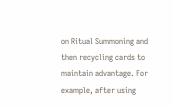on Ritual Summoning and then recycling cards to maintain advantage. For example, after using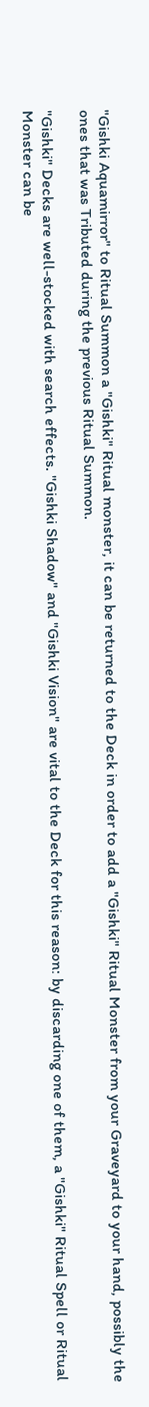"Gishki Aquamirror" to Ritual Summon a "Gishki" Ritual monster, it can be returned to the Deck in order to add a "Gishki" Ritual Monster from your Graveyard to your hand, possibly the ones that was Tributed during the previous Ritual Summon.

"Gishki" Decks are well-stocked with search effects. "Gishki Shadow" and "Gishki Vision" are vital to the Deck for this reason: by discarding one of them, a "Gishki" Ritual Spell or Ritual Monster can be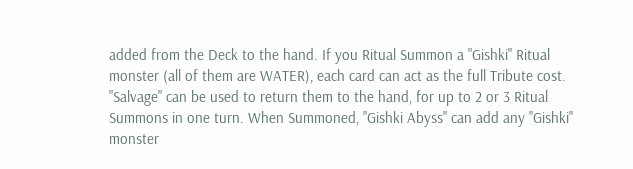added from the Deck to the hand. If you Ritual Summon a "Gishki" Ritual monster (all of them are WATER), each card can act as the full Tribute cost. "Salvage" can be used to return them to the hand, for up to 2 or 3 Ritual Summons in one turn. When Summoned, "Gishki Abyss" can add any "Gishki" monster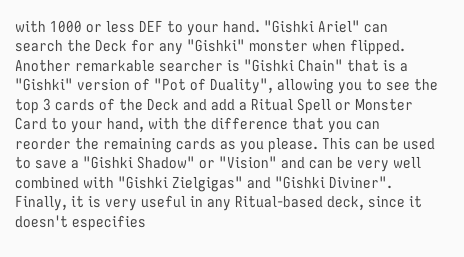with 1000 or less DEF to your hand. "Gishki Ariel" can search the Deck for any "Gishki" monster when flipped.
Another remarkable searcher is "Gishki Chain" that is a "Gishki" version of "Pot of Duality", allowing you to see the top 3 cards of the Deck and add a Ritual Spell or Monster Card to your hand, with the difference that you can reorder the remaining cards as you please. This can be used to save a "Gishki Shadow" or "Vision" and can be very well combined with "Gishki Zielgigas" and "Gishki Diviner". Finally, it is very useful in any Ritual-based deck, since it doesn't especifies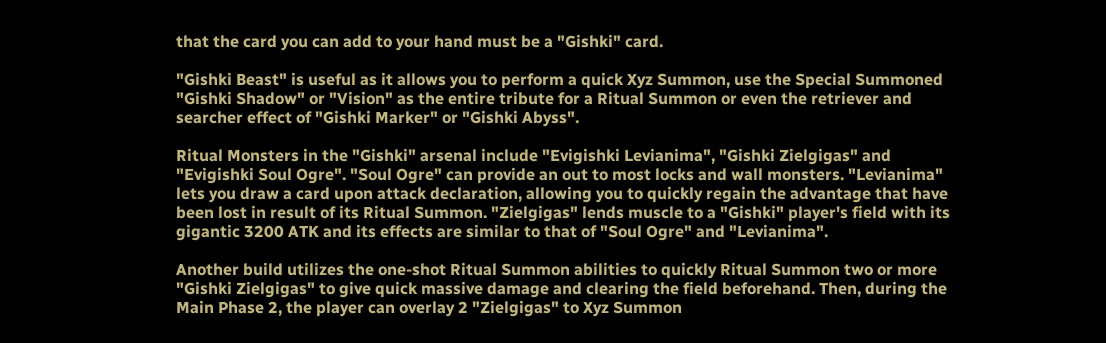that the card you can add to your hand must be a "Gishki" card.

"Gishki Beast" is useful as it allows you to perform a quick Xyz Summon, use the Special Summoned "Gishki Shadow" or "Vision" as the entire tribute for a Ritual Summon or even the retriever and searcher effect of "Gishki Marker" or "Gishki Abyss".

Ritual Monsters in the "Gishki" arsenal include "Evigishki Levianima", "Gishki Zielgigas" and "Evigishki Soul Ogre". "Soul Ogre" can provide an out to most locks and wall monsters. "Levianima" lets you draw a card upon attack declaration, allowing you to quickly regain the advantage that have been lost in result of its Ritual Summon. "Zielgigas" lends muscle to a "Gishki" player's field with its gigantic 3200 ATK and its effects are similar to that of "Soul Ogre" and "Levianima".

Another build utilizes the one-shot Ritual Summon abilities to quickly Ritual Summon two or more "Gishki Zielgigas" to give quick massive damage and clearing the field beforehand. Then, during the Main Phase 2, the player can overlay 2 "Zielgigas" to Xyz Summon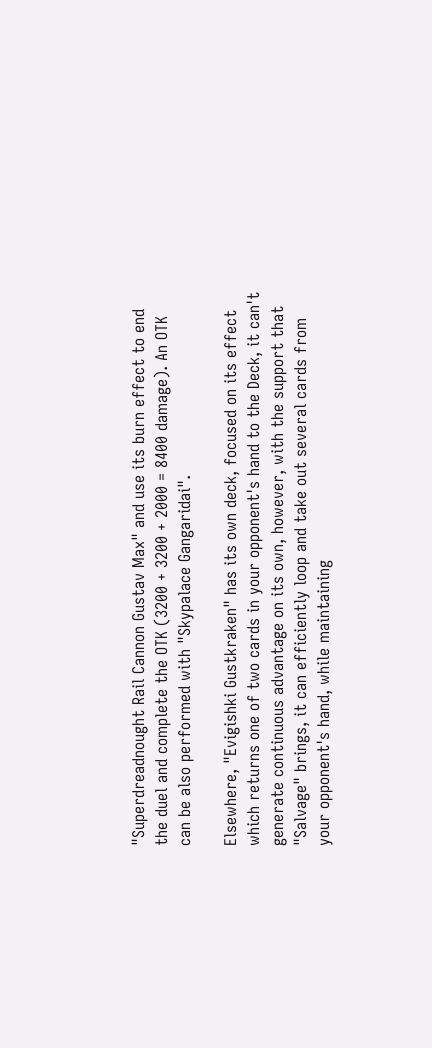"Superdreadnought Rail Cannon Gustav Max" and use its burn effect to end the duel and complete the OTK (3200 + 3200 + 2000 = 8400 damage). An OTK can be also performed with "Skypalace Gangaridai".

Elsewhere, "Evigishki Gustkraken" has its own deck, focused on its effect which returns one of two cards in your opponent's hand to the Deck, it can't generate continuous advantage on its own, however, with the support that "Salvage" brings, it can efficiently loop and take out several cards from your opponent's hand, while maintaining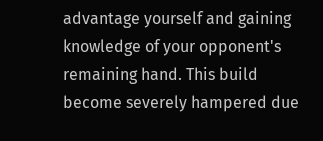advantage yourself and gaining knowledge of your opponent's remaining hand. This build become severely hampered due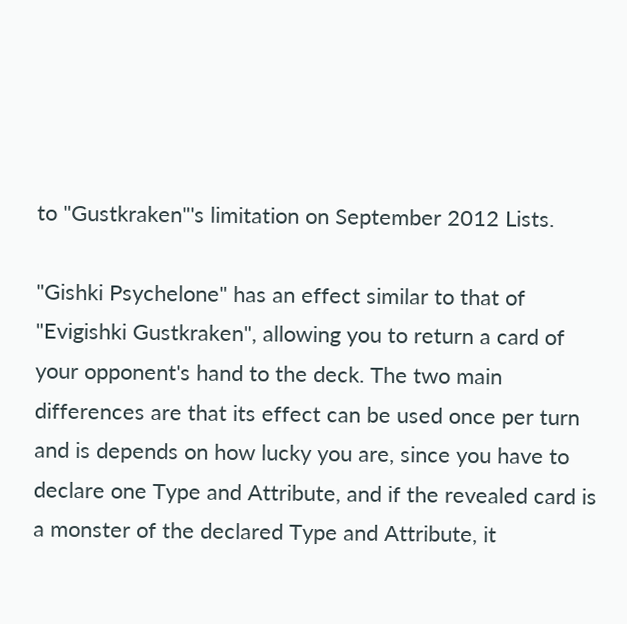to "Gustkraken"'s limitation on September 2012 Lists.

"Gishki Psychelone" has an effect similar to that of "Evigishki Gustkraken", allowing you to return a card of your opponent's hand to the deck. The two main differences are that its effect can be used once per turn and is depends on how lucky you are, since you have to declare one Type and Attribute, and if the revealed card is a monster of the declared Type and Attribute, it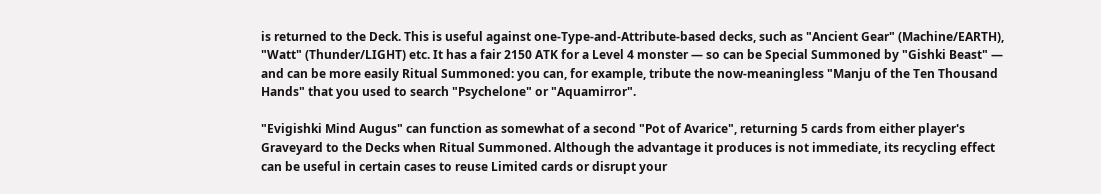is returned to the Deck. This is useful against one-Type-and-Attribute-based decks, such as "Ancient Gear" (Machine/EARTH), "Watt" (Thunder/LIGHT) etc. It has a fair 2150 ATK for a Level 4 monster — so can be Special Summoned by "Gishki Beast" — and can be more easily Ritual Summoned: you can, for example, tribute the now-meaningless "Manju of the Ten Thousand Hands" that you used to search "Psychelone" or "Aquamirror".

"Evigishki Mind Augus" can function as somewhat of a second "Pot of Avarice", returning 5 cards from either player's Graveyard to the Decks when Ritual Summoned. Although the advantage it produces is not immediate, its recycling effect can be useful in certain cases to reuse Limited cards or disrupt your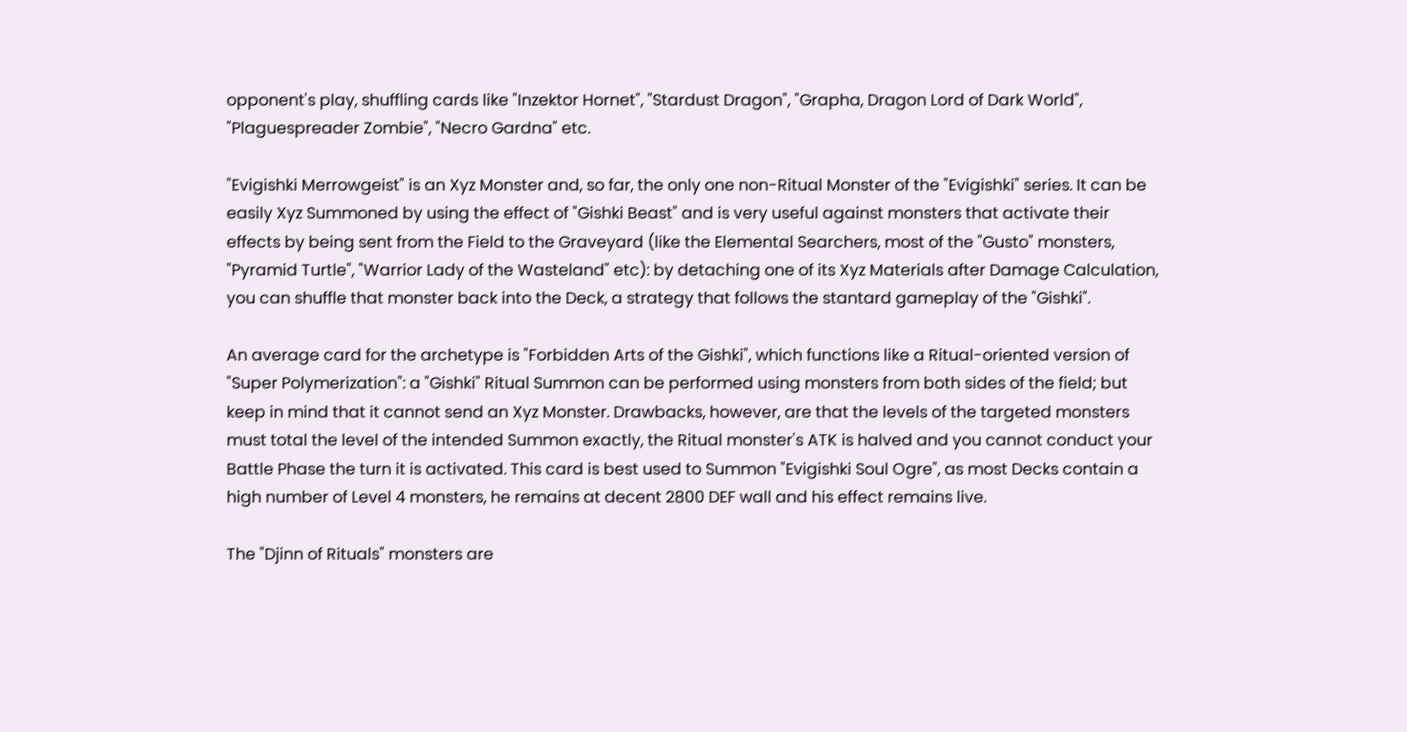opponent's play, shuffling cards like "Inzektor Hornet", "Stardust Dragon", "Grapha, Dragon Lord of Dark World", "Plaguespreader Zombie", "Necro Gardna" etc.

"Evigishki Merrowgeist" is an Xyz Monster and, so far, the only one non-Ritual Monster of the "Evigishki" series. It can be easily Xyz Summoned by using the effect of "Gishki Beast" and is very useful against monsters that activate their effects by being sent from the Field to the Graveyard (like the Elemental Searchers, most of the "Gusto" monsters, "Pyramid Turtle", "Warrior Lady of the Wasteland" etc): by detaching one of its Xyz Materials after Damage Calculation, you can shuffle that monster back into the Deck, a strategy that follows the stantard gameplay of the "Gishki".

An average card for the archetype is "Forbidden Arts of the Gishki", which functions like a Ritual-oriented version of "Super Polymerization": a "Gishki" Ritual Summon can be performed using monsters from both sides of the field; but keep in mind that it cannot send an Xyz Monster. Drawbacks, however, are that the levels of the targeted monsters must total the level of the intended Summon exactly, the Ritual monster's ATK is halved and you cannot conduct your Battle Phase the turn it is activated. This card is best used to Summon "Evigishki Soul Ogre", as most Decks contain a high number of Level 4 monsters, he remains at decent 2800 DEF wall and his effect remains live.

The "Djinn of Rituals" monsters are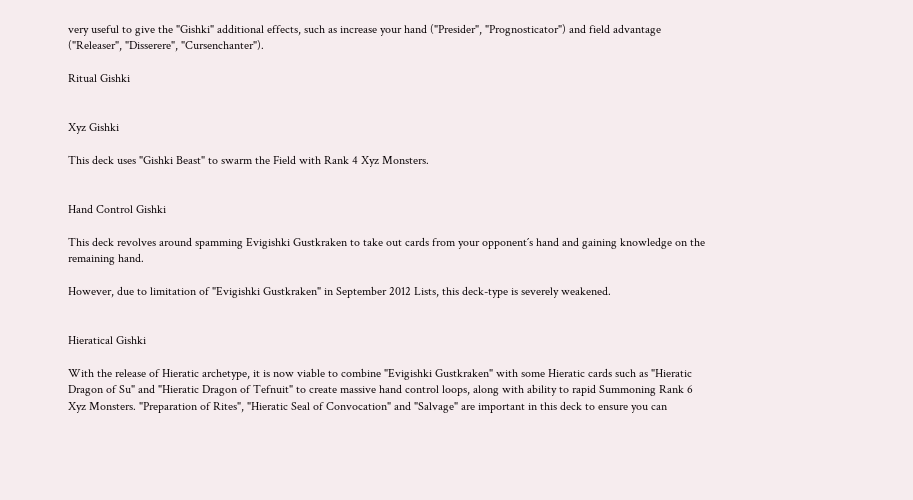very useful to give the "Gishki" additional effects, such as increase your hand ("Presider", "Prognosticator") and field advantage ("Releaser", "Disserere", "Cursenchanter").

Ritual Gishki


Xyz Gishki

This deck uses "Gishki Beast" to swarm the Field with Rank 4 Xyz Monsters.


Hand Control Gishki

This deck revolves around spamming Evigishki Gustkraken to take out cards from your opponent´s hand and gaining knowledge on the remaining hand.

However, due to limitation of "Evigishki Gustkraken" in September 2012 Lists, this deck-type is severely weakened.


Hieratical Gishki

With the release of Hieratic archetype, it is now viable to combine "Evigishki Gustkraken" with some Hieratic cards such as "Hieratic Dragon of Su" and "Hieratic Dragon of Tefnuit" to create massive hand control loops, along with ability to rapid Summoning Rank 6 Xyz Monsters. "Preparation of Rites", "Hieratic Seal of Convocation" and "Salvage" are important in this deck to ensure you can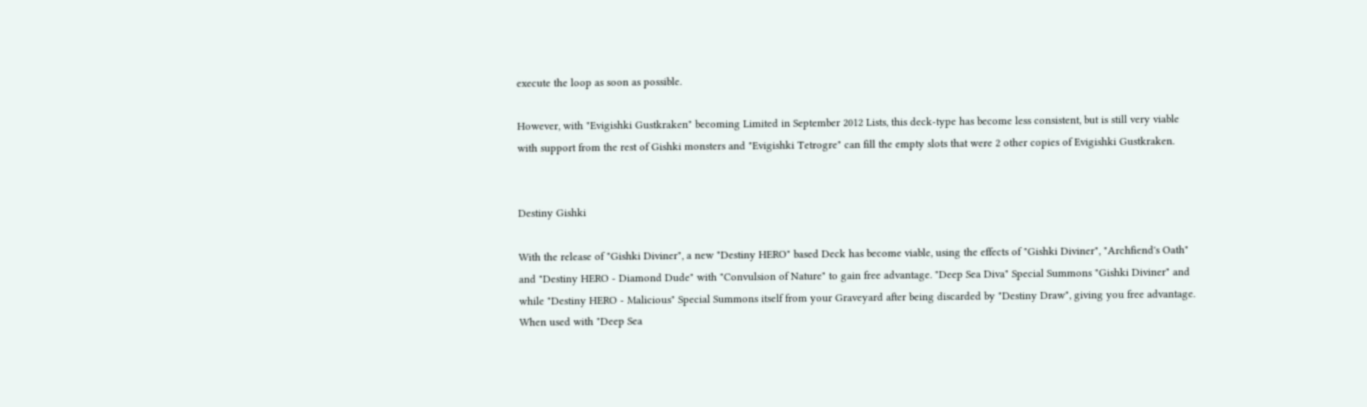execute the loop as soon as possible.

However, with "Evigishki Gustkraken" becoming Limited in September 2012 Lists, this deck-type has become less consistent, but is still very viable with support from the rest of Gishki monsters and "Evigishki Tetrogre" can fill the empty slots that were 2 other copies of Evigishki Gustkraken.


Destiny Gishki

With the release of "Gishki Diviner", a new "Destiny HERO" based Deck has become viable, using the effects of "Gishki Diviner", "Archfiend's Oath" and "Destiny HERO - Diamond Dude" with "Convulsion of Nature" to gain free advantage. "Deep Sea Diva" Special Summons "Gishki Diviner" and while "Destiny HERO - Malicious" Special Summons itself from your Graveyard after being discarded by "Destiny Draw", giving you free advantage. When used with "Deep Sea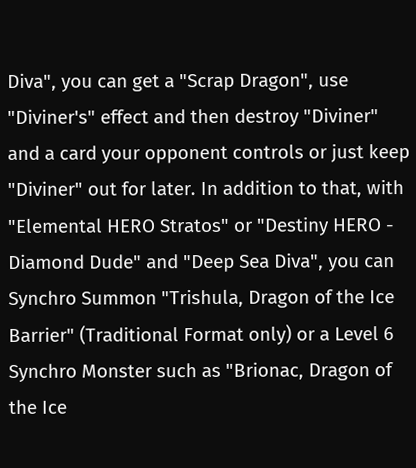Diva", you can get a "Scrap Dragon", use "Diviner's" effect and then destroy "Diviner" and a card your opponent controls or just keep "Diviner" out for later. In addition to that, with "Elemental HERO Stratos" or "Destiny HERO - Diamond Dude" and "Deep Sea Diva", you can Synchro Summon "Trishula, Dragon of the Ice Barrier" (Traditional Format only) or a Level 6 Synchro Monster such as "Brionac, Dragon of the Ice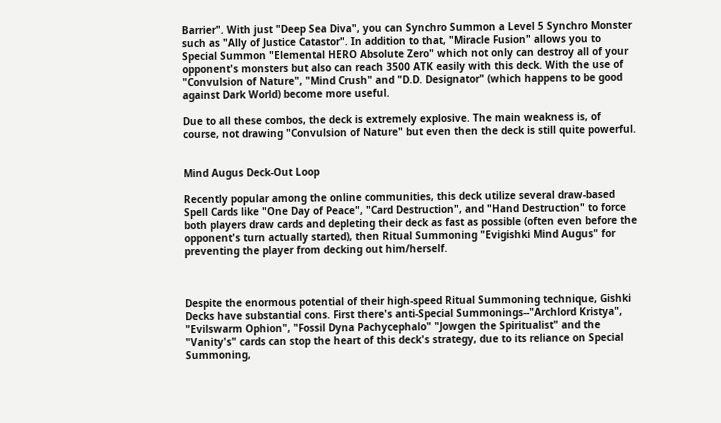Barrier". With just "Deep Sea Diva", you can Synchro Summon a Level 5 Synchro Monster such as "Ally of Justice Catastor". In addition to that, "Miracle Fusion" allows you to Special Summon "Elemental HERO Absolute Zero" which not only can destroy all of your opponent's monsters but also can reach 3500 ATK easily with this deck. With the use of "Convulsion of Nature", "Mind Crush" and "D.D. Designator" (which happens to be good against Dark World) become more useful.

Due to all these combos, the deck is extremely explosive. The main weakness is, of course, not drawing "Convulsion of Nature" but even then the deck is still quite powerful.


Mind Augus Deck-Out Loop

Recently popular among the online communities, this deck utilize several draw-based Spell Cards like "One Day of Peace", "Card Destruction", and "Hand Destruction" to force both players draw cards and depleting their deck as fast as possible (often even before the opponent's turn actually started), then Ritual Summoning "Evigishki Mind Augus" for preventing the player from decking out him/herself.



Despite the enormous potential of their high-speed Ritual Summoning technique, Gishki Decks have substantial cons. First there's anti-Special Summonings--"Archlord Kristya", "Evilswarm Ophion", "Fossil Dyna Pachycephalo" "Jowgen the Spiritualist" and the "Vanity's" cards can stop the heart of this deck's strategy, due to its reliance on Special Summoning,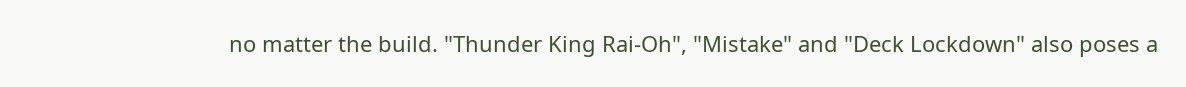no matter the build. "Thunder King Rai-Oh", "Mistake" and "Deck Lockdown" also poses a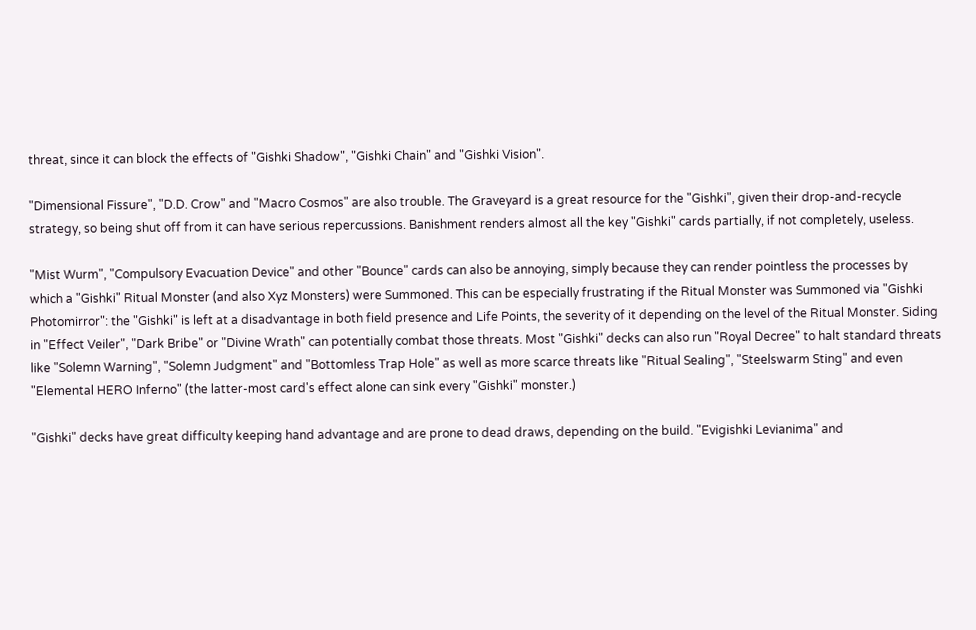threat, since it can block the effects of "Gishki Shadow", "Gishki Chain" and "Gishki Vision".

"Dimensional Fissure", "D.D. Crow" and "Macro Cosmos" are also trouble. The Graveyard is a great resource for the "Gishki", given their drop-and-recycle strategy, so being shut off from it can have serious repercussions. Banishment renders almost all the key "Gishki" cards partially, if not completely, useless.

"Mist Wurm", "Compulsory Evacuation Device" and other "Bounce" cards can also be annoying, simply because they can render pointless the processes by which a "Gishki" Ritual Monster (and also Xyz Monsters) were Summoned. This can be especially frustrating if the Ritual Monster was Summoned via "Gishki Photomirror": the "Gishki" is left at a disadvantage in both field presence and Life Points, the severity of it depending on the level of the Ritual Monster. Siding in "Effect Veiler", "Dark Bribe" or "Divine Wrath" can potentially combat those threats. Most "Gishki" decks can also run "Royal Decree" to halt standard threats like "Solemn Warning", "Solemn Judgment" and "Bottomless Trap Hole" as well as more scarce threats like "Ritual Sealing", "Steelswarm Sting" and even "Elemental HERO Inferno" (the latter-most card's effect alone can sink every "Gishki" monster.)

"Gishki" decks have great difficulty keeping hand advantage and are prone to dead draws, depending on the build. "Evigishki Levianima" and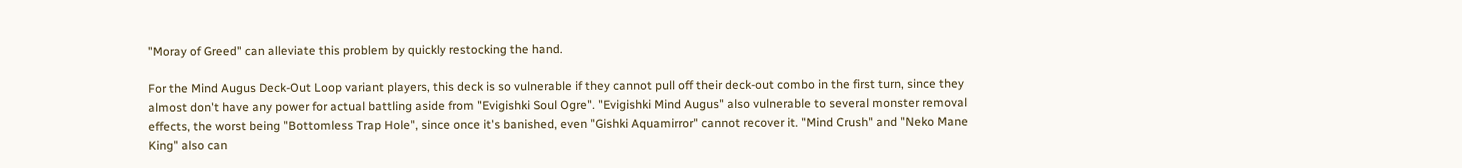"Moray of Greed" can alleviate this problem by quickly restocking the hand.

For the Mind Augus Deck-Out Loop variant players, this deck is so vulnerable if they cannot pull off their deck-out combo in the first turn, since they almost don't have any power for actual battling aside from "Evigishki Soul Ogre". "Evigishki Mind Augus" also vulnerable to several monster removal effects, the worst being "Bottomless Trap Hole", since once it's banished, even "Gishki Aquamirror" cannot recover it. "Mind Crush" and "Neko Mane King" also can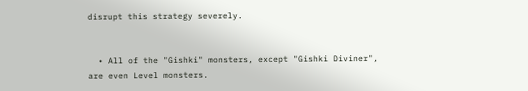disrupt this strategy severely.


  • All of the "Gishki" monsters, except "Gishki Diviner", are even Level monsters.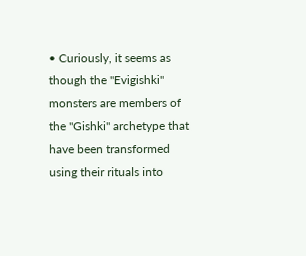• Curiously, it seems as though the "Evigishki" monsters are members of the "Gishki" archetype that have been transformed using their rituals into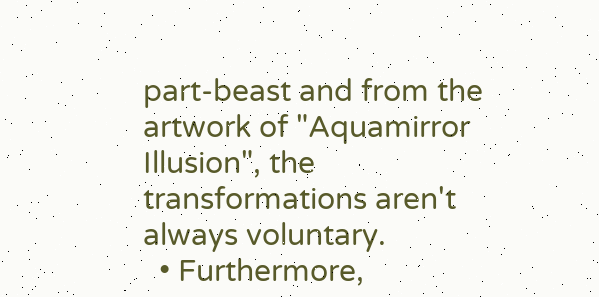part-beast and from the artwork of "Aquamirror Illusion", the transformations aren't always voluntary.
  • Furthermore,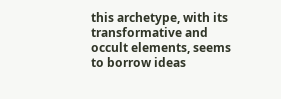this archetype, with its transformative and occult elements, seems to borrow ideas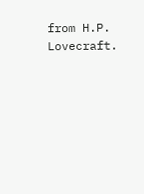from H.P. Lovecraft.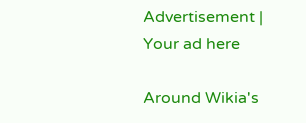Advertisement | Your ad here

Around Wikia's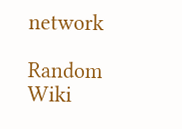network

Random Wiki